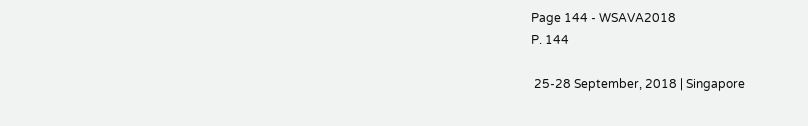Page 144 - WSAVA2018
P. 144

 25-28 September, 2018 | Singapore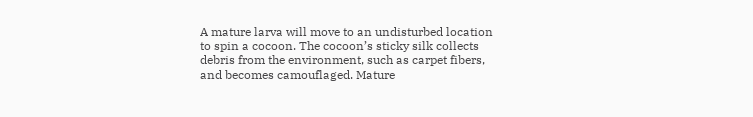A mature larva will move to an undisturbed location
to spin a cocoon. The cocoon’s sticky silk collects
debris from the environment, such as carpet fibers,
and becomes camouflaged. Mature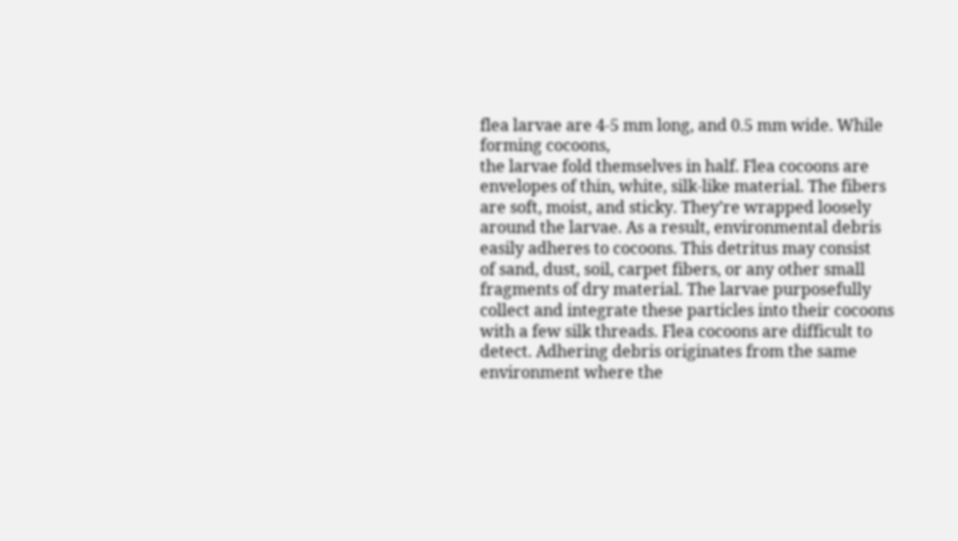flea larvae are 4-5 mm long, and 0.5 mm wide. While forming cocoons,
the larvae fold themselves in half. Flea cocoons are envelopes of thin, white, silk-like material. The fibers
are soft, moist, and sticky. They’re wrapped loosely around the larvae. As a result, environmental debris easily adheres to cocoons. This detritus may consist
of sand, dust, soil, carpet fibers, or any other small fragments of dry material. The larvae purposefully collect and integrate these particles into their cocoons with a few silk threads. Flea cocoons are difficult to detect. Adhering debris originates from the same environment where the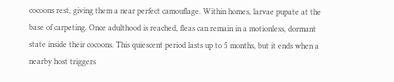cocoons rest, giving them a near perfect camouflage. Within homes, larvae pupate at the base of carpeting. Once adulthood is reached, fleas can remain in a motionless, dormant state inside their cocoons. This quiescent period lasts up to 5 months, but it ends when a nearby host triggers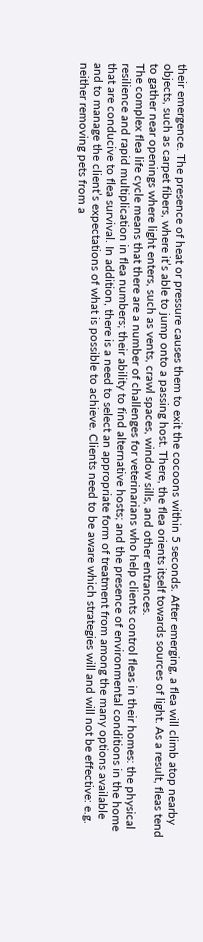their emergence. The presence of heat or pressure causes them to exit the cocoons within 5 seconds. After emerging, a flea will climb atop nearby objects, such as carpet fibers, where it’s able to jump onto a passing host. There, the flea orients itself towards sources of light. As a result, fleas tend to gather near openings where light enters, such as vents, crawl spaces, window sills, and other entrances.
The complex flea life cycle means that there are a number of challenges for veterinarians who help clients control fleas in their homes: the physical resilience and rapid multiplication in flea numbers; their ability to find alternative hosts; and the presence of environmental conditions in the home that are conducive to flea survival. In addition, there is a need to select an appropriate form of treatment from among the many options available and to manage the client’s expectations of what is possible to achieve. Clients need to be aware which strategies will and will not be effective: e.g. neither removing pets from a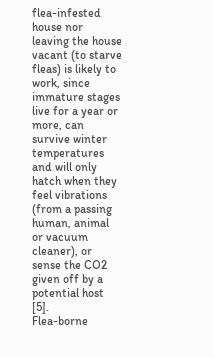flea-infested house nor leaving the house vacant (to starve fleas) is likely to work, since immature stages live for a year or more, can survive winter temperatures and will only hatch when they feel vibrations (from a passing human, animal or vacuum cleaner), or sense the CO2 given off by a potential host [5].
Flea-borne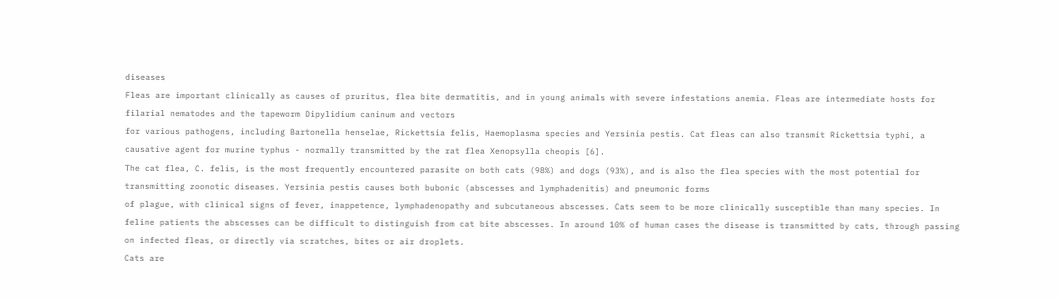diseases
Fleas are important clinically as causes of pruritus, flea bite dermatitis, and in young animals with severe infestations anemia. Fleas are intermediate hosts for filarial nematodes and the tapeworm Dipylidium caninum and vectors
for various pathogens, including Bartonella henselae, Rickettsia felis, Haemoplasma species and Yersinia pestis. Cat fleas can also transmit Rickettsia typhi, a causative agent for murine typhus - normally transmitted by the rat flea Xenopsylla cheopis [6].
The cat flea, C. felis, is the most frequently encountered parasite on both cats (98%) and dogs (93%), and is also the flea species with the most potential for transmitting zoonotic diseases. Yersinia pestis causes both bubonic (abscesses and lymphadenitis) and pneumonic forms
of plague, with clinical signs of fever, inappetence, lymphadenopathy and subcutaneous abscesses. Cats seem to be more clinically susceptible than many species. In feline patients the abscesses can be difficult to distinguish from cat bite abscesses. In around 10% of human cases the disease is transmitted by cats, through passing on infected fleas, or directly via scratches, bites or air droplets.
Cats are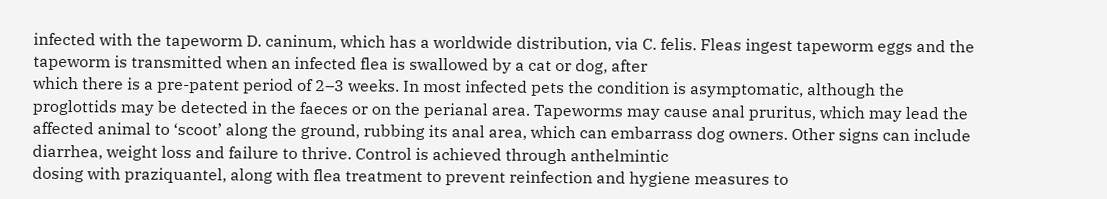infected with the tapeworm D. caninum, which has a worldwide distribution, via C. felis. Fleas ingest tapeworm eggs and the tapeworm is transmitted when an infected flea is swallowed by a cat or dog, after
which there is a pre-patent period of 2–3 weeks. In most infected pets the condition is asymptomatic, although the proglottids may be detected in the faeces or on the perianal area. Tapeworms may cause anal pruritus, which may lead the affected animal to ‘scoot’ along the ground, rubbing its anal area, which can embarrass dog owners. Other signs can include diarrhea, weight loss and failure to thrive. Control is achieved through anthelmintic
dosing with praziquantel, along with flea treatment to prevent reinfection and hygiene measures to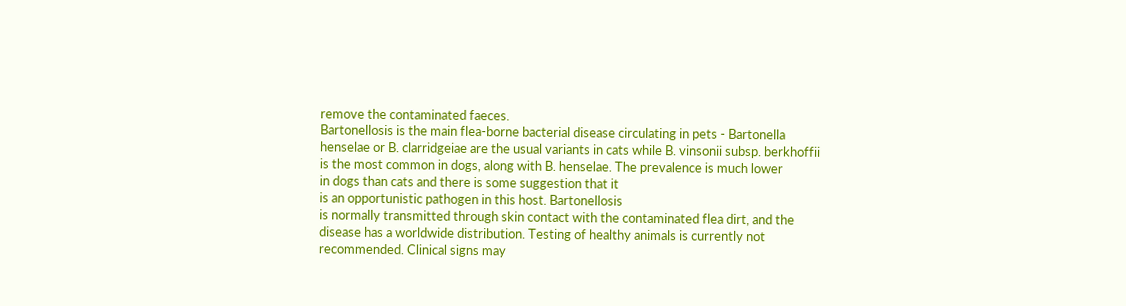remove the contaminated faeces.
Bartonellosis is the main flea-borne bacterial disease circulating in pets - Bartonella henselae or B. clarridgeiae are the usual variants in cats while B. vinsonii subsp. berkhoffii is the most common in dogs, along with B. henselae. The prevalence is much lower
in dogs than cats and there is some suggestion that it
is an opportunistic pathogen in this host. Bartonellosis
is normally transmitted through skin contact with the contaminated flea dirt, and the disease has a worldwide distribution. Testing of healthy animals is currently not recommended. Clinical signs may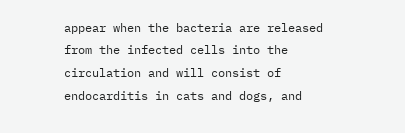appear when the bacteria are released from the infected cells into the circulation and will consist of endocarditis in cats and dogs, and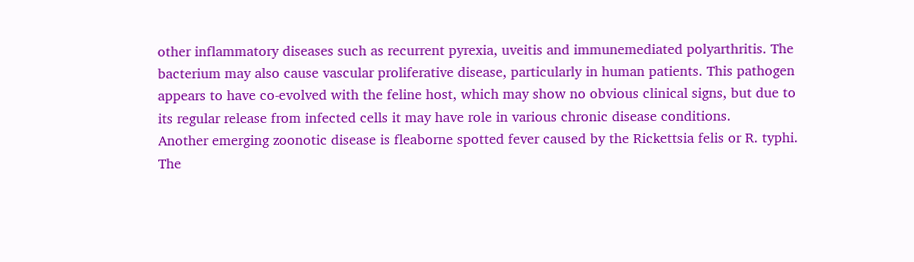other inflammatory diseases such as recurrent pyrexia, uveitis and immunemediated polyarthritis. The bacterium may also cause vascular proliferative disease, particularly in human patients. This pathogen appears to have co-evolved with the feline host, which may show no obvious clinical signs, but due to its regular release from infected cells it may have role in various chronic disease conditions.
Another emerging zoonotic disease is fleaborne spotted fever caused by the Rickettsia felis or R. typhi. The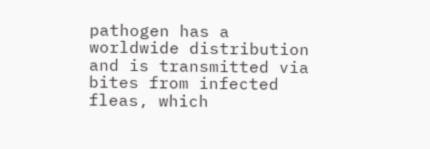pathogen has a worldwide distribution and is transmitted via bites from infected fleas, which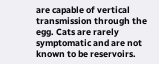are capable of vertical transmission through the egg. Cats are rarely symptomatic and are not known to be reservoirs.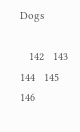Dogs

   142   143   144   145   146